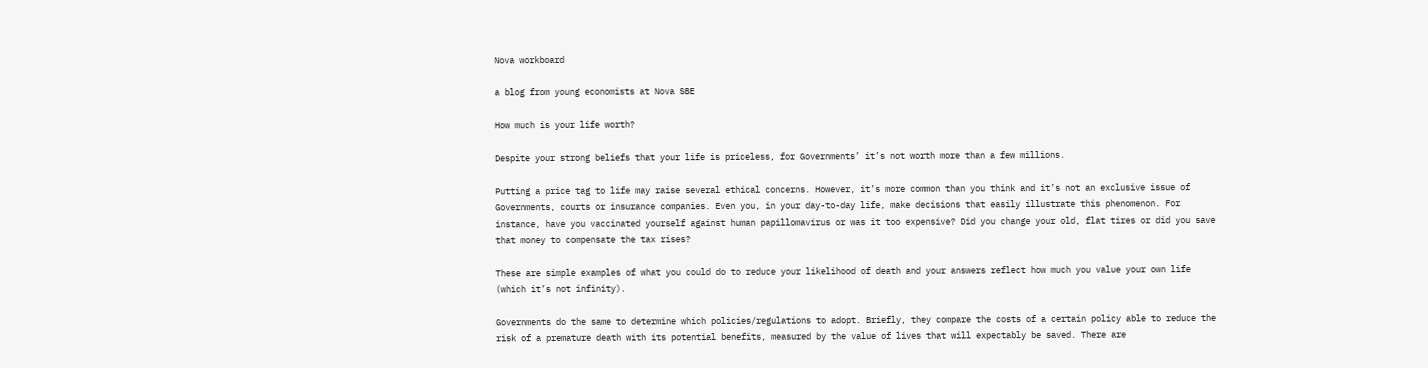Nova workboard

a blog from young economists at Nova SBE

How much is your life worth?

Despite your strong beliefs that your life is priceless, for Governments’ it’s not worth more than a few millions.

Putting a price tag to life may raise several ethical concerns. However, it’s more common than you think and it’s not an exclusive issue of Governments, courts or insurance companies. Even you, in your day-to-day life, make decisions that easily illustrate this phenomenon. For instance, have you vaccinated yourself against human papillomavirus or was it too expensive? Did you change your old, flat tires or did you save that money to compensate the tax rises?

These are simple examples of what you could do to reduce your likelihood of death and your answers reflect how much you value your own life (which it’s not infinity).

Governments do the same to determine which policies/regulations to adopt. Briefly, they compare the costs of a certain policy able to reduce the risk of a premature death with its potential benefits, measured by the value of lives that will expectably be saved. There are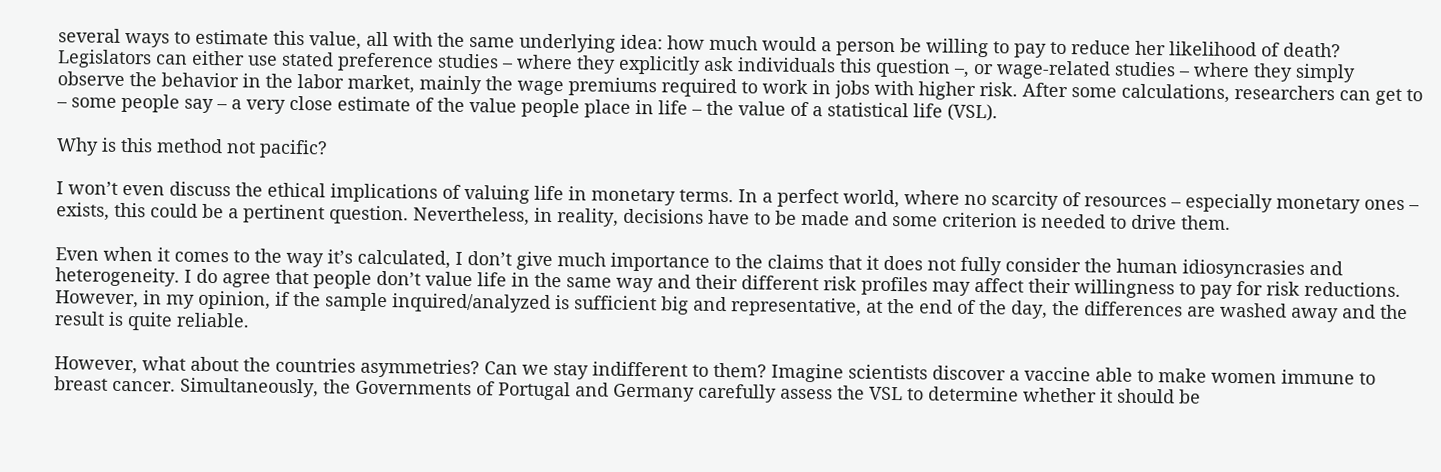several ways to estimate this value, all with the same underlying idea: how much would a person be willing to pay to reduce her likelihood of death? Legislators can either use stated preference studies – where they explicitly ask individuals this question –, or wage-related studies – where they simply observe the behavior in the labor market, mainly the wage premiums required to work in jobs with higher risk. After some calculations, researchers can get to – some people say – a very close estimate of the value people place in life – the value of a statistical life (VSL).

Why is this method not pacific?

I won’t even discuss the ethical implications of valuing life in monetary terms. In a perfect world, where no scarcity of resources – especially monetary ones – exists, this could be a pertinent question. Nevertheless, in reality, decisions have to be made and some criterion is needed to drive them.

Even when it comes to the way it’s calculated, I don’t give much importance to the claims that it does not fully consider the human idiosyncrasies and heterogeneity. I do agree that people don’t value life in the same way and their different risk profiles may affect their willingness to pay for risk reductions. However, in my opinion, if the sample inquired/analyzed is sufficient big and representative, at the end of the day, the differences are washed away and the result is quite reliable.

However, what about the countries asymmetries? Can we stay indifferent to them? Imagine scientists discover a vaccine able to make women immune to breast cancer. Simultaneously, the Governments of Portugal and Germany carefully assess the VSL to determine whether it should be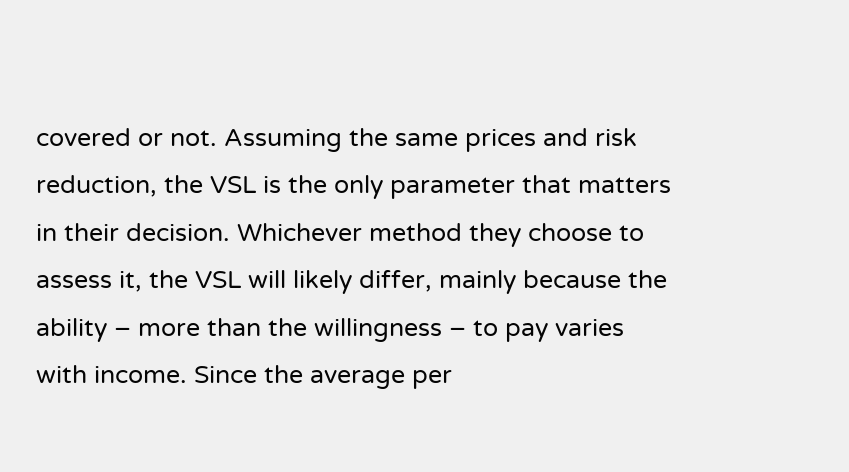covered or not. Assuming the same prices and risk reduction, the VSL is the only parameter that matters in their decision. Whichever method they choose to assess it, the VSL will likely differ, mainly because the ability – more than the willingness – to pay varies with income. Since the average per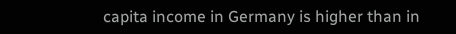capita income in Germany is higher than in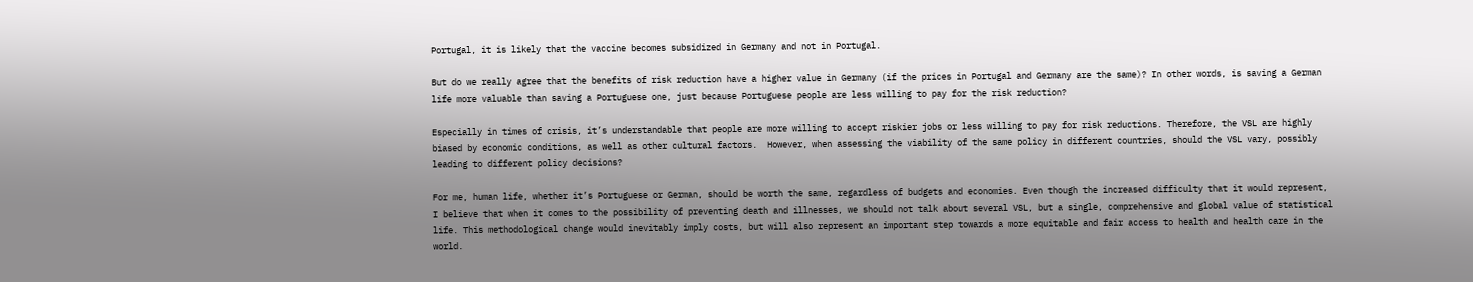Portugal, it is likely that the vaccine becomes subsidized in Germany and not in Portugal.

But do we really agree that the benefits of risk reduction have a higher value in Germany (if the prices in Portugal and Germany are the same)? In other words, is saving a German life more valuable than saving a Portuguese one, just because Portuguese people are less willing to pay for the risk reduction?

Especially in times of crisis, it’s understandable that people are more willing to accept riskier jobs or less willing to pay for risk reductions. Therefore, the VSL are highly biased by economic conditions, as well as other cultural factors.  However, when assessing the viability of the same policy in different countries, should the VSL vary, possibly leading to different policy decisions?

For me, human life, whether it’s Portuguese or German, should be worth the same, regardless of budgets and economies. Even though the increased difficulty that it would represent, I believe that when it comes to the possibility of preventing death and illnesses, we should not talk about several VSL, but a single, comprehensive and global value of statistical life. This methodological change would inevitably imply costs, but will also represent an important step towards a more equitable and fair access to health and health care in the world.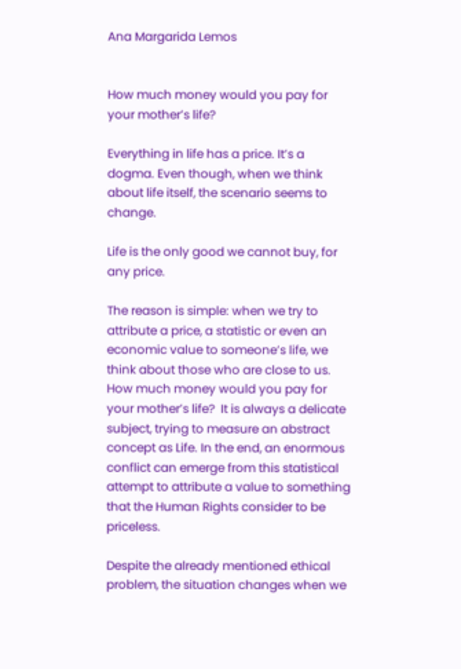Ana Margarida Lemos


How much money would you pay for your mother’s life?

Everything in life has a price. It’s a dogma. Even though, when we think about life itself, the scenario seems to change.

Life is the only good we cannot buy, for any price.

The reason is simple: when we try to attribute a price, a statistic or even an economic value to someone’s life, we think about those who are close to us. How much money would you pay for your mother’s life?  It is always a delicate subject, trying to measure an abstract concept as Life. In the end, an enormous conflict can emerge from this statistical attempt to attribute a value to something that the Human Rights consider to be priceless.

Despite the already mentioned ethical problem, the situation changes when we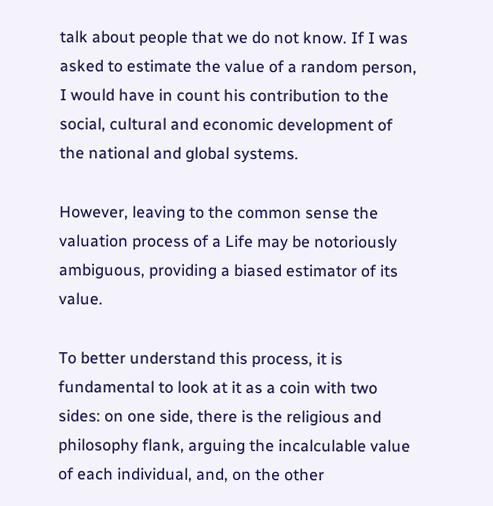talk about people that we do not know. If I was asked to estimate the value of a random person, I would have in count his contribution to the social, cultural and economic development of the national and global systems.

However, leaving to the common sense the valuation process of a Life may be notoriously ambiguous, providing a biased estimator of its value.

To better understand this process, it is fundamental to look at it as a coin with two sides: on one side, there is the religious and philosophy flank, arguing the incalculable value of each individual, and, on the other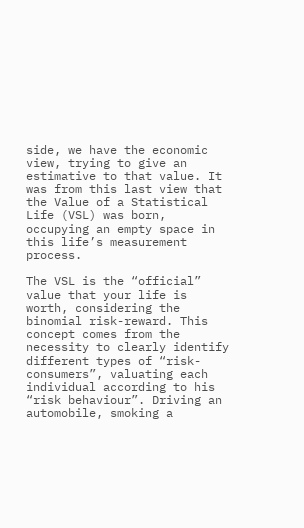side, we have the economic view, trying to give an estimative to that value. It was from this last view that the Value of a Statistical Life (VSL) was born, occupying an empty space in this life’s measurement process.

The VSL is the “official” value that your life is worth, considering the binomial risk-reward. This concept comes from the necessity to clearly identify different types of “risk-consumers”, valuating each individual according to his “risk behaviour”. Driving an automobile, smoking a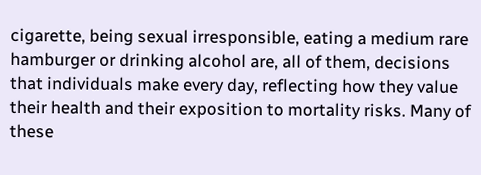cigarette, being sexual irresponsible, eating a medium rare hamburger or drinking alcohol are, all of them, decisions that individuals make every day, reflecting how they value their health and their exposition to mortality risks. Many of these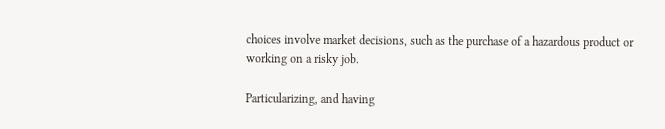choices involve market decisions, such as the purchase of a hazardous product or working on a risky job.

Particularizing, and having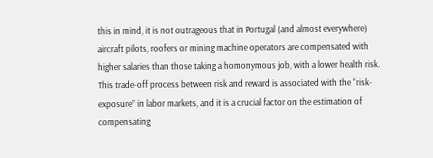this in mind, it is not outrageous that in Portugal (and almost everywhere) aircraft pilots, roofers or mining machine operators are compensated with higher salaries than those taking a homonymous job, with a lower health risk. This trade-off process between risk and reward is associated with the “risk-exposure” in labor markets, and it is a crucial factor on the estimation of compensating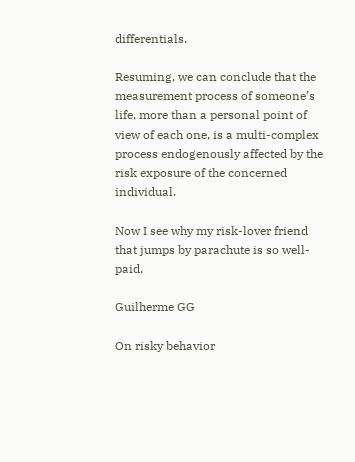differentials.

Resuming, we can conclude that the measurement process of someone’s life, more than a personal point of view of each one, is a multi-complex process endogenously affected by the risk exposure of the concerned individual.

Now I see why my risk-lover friend that jumps by parachute is so well-paid.

Guilherme GG

On risky behavior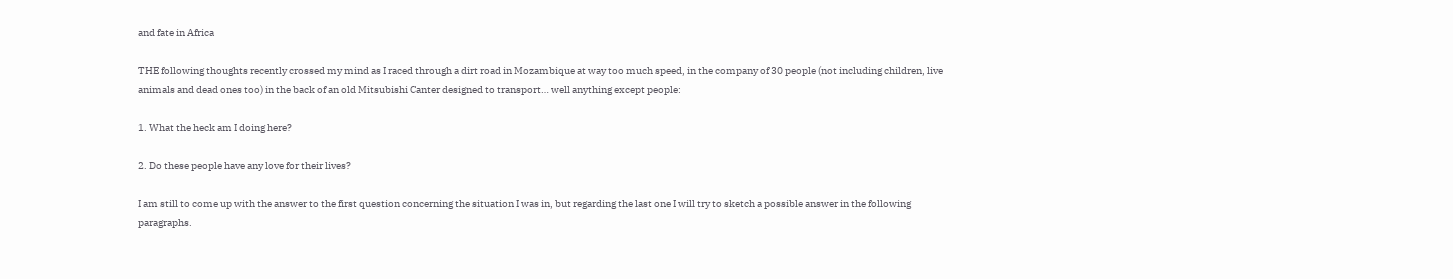and fate in Africa

THE following thoughts recently crossed my mind as I raced through a dirt road in Mozambique at way too much speed, in the company of 30 people (not including children, live animals and dead ones too) in the back of an old Mitsubishi Canter designed to transport… well anything except people:

1. What the heck am I doing here?

2. Do these people have any love for their lives?

I am still to come up with the answer to the first question concerning the situation I was in, but regarding the last one I will try to sketch a possible answer in the following paragraphs.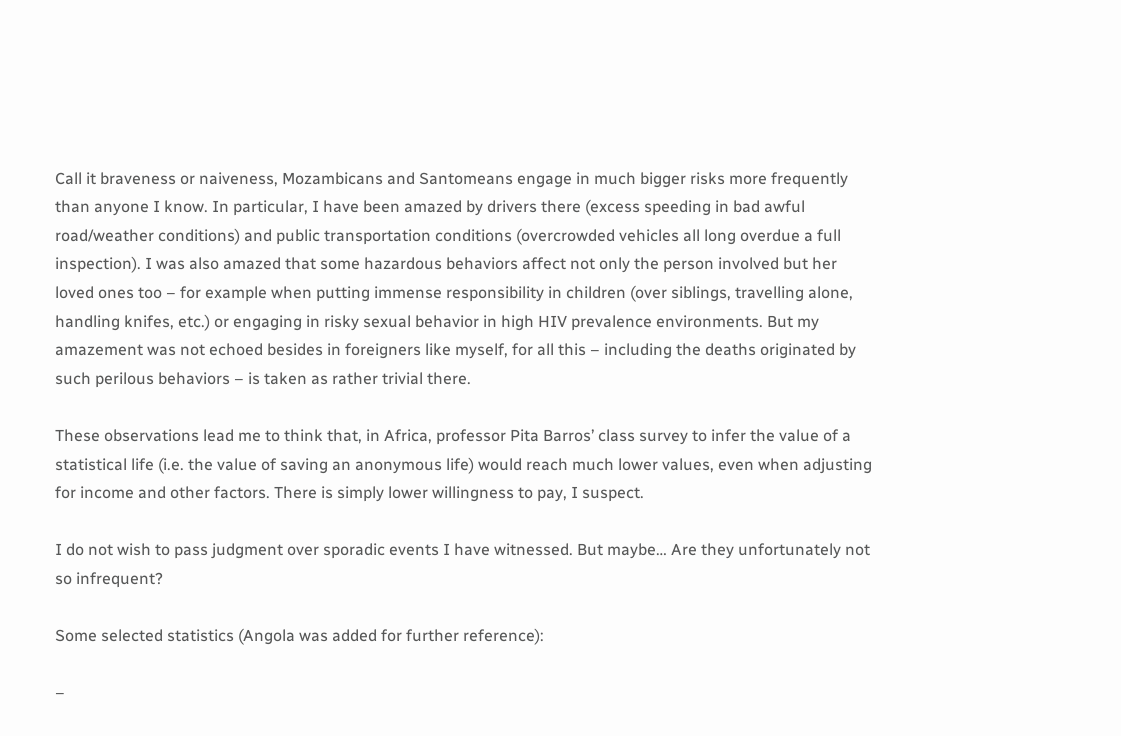Call it braveness or naiveness, Mozambicans and Santomeans engage in much bigger risks more frequently than anyone I know. In particular, I have been amazed by drivers there (excess speeding in bad awful road/weather conditions) and public transportation conditions (overcrowded vehicles all long overdue a full inspection). I was also amazed that some hazardous behaviors affect not only the person involved but her loved ones too – for example when putting immense responsibility in children (over siblings, travelling alone, handling knifes, etc.) or engaging in risky sexual behavior in high HIV prevalence environments. But my amazement was not echoed besides in foreigners like myself, for all this – including the deaths originated by such perilous behaviors – is taken as rather trivial there.

These observations lead me to think that, in Africa, professor Pita Barros’ class survey to infer the value of a statistical life (i.e. the value of saving an anonymous life) would reach much lower values, even when adjusting for income and other factors. There is simply lower willingness to pay, I suspect.

I do not wish to pass judgment over sporadic events I have witnessed. But maybe… Are they unfortunately not so infrequent?

Some selected statistics (Angola was added for further reference):

–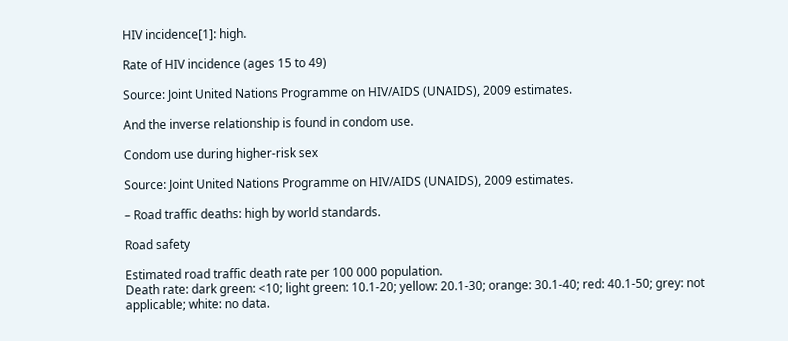HIV incidence[1]: high.

Rate of HIV incidence (ages 15 to 49)

Source: Joint United Nations Programme on HIV/AIDS (UNAIDS), 2009 estimates.

And the inverse relationship is found in condom use.

Condom use during higher-risk sex

Source: Joint United Nations Programme on HIV/AIDS (UNAIDS), 2009 estimates.

– Road traffic deaths: high by world standards.

Road safety

Estimated road traffic death rate per 100 000 population.
Death rate: dark green: <10; light green: 10.1-20; yellow: 20.1-30; orange: 30.1-40; red: 40.1-50; grey: not applicable; white: no data.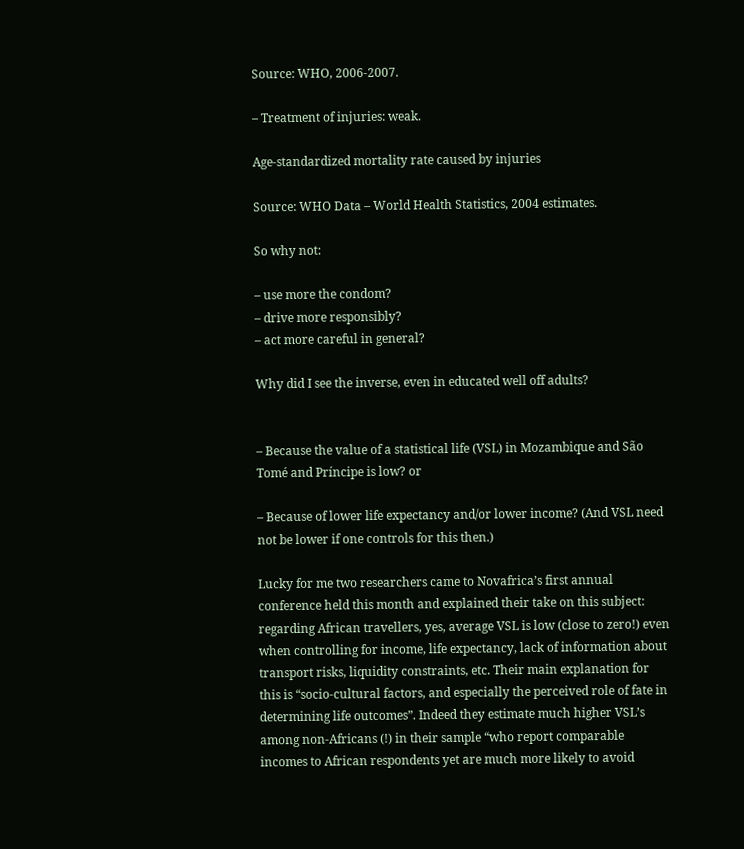Source: WHO, 2006-2007.

– Treatment of injuries: weak.

Age-standardized mortality rate caused by injuries

Source: WHO Data – World Health Statistics, 2004 estimates.

So why not:

– use more the condom?
– drive more responsibly?
– act more careful in general?

Why did I see the inverse, even in educated well off adults?


– Because the value of a statistical life (VSL) in Mozambique and São Tomé and Príncipe is low? or

– Because of lower life expectancy and/or lower income? (And VSL need not be lower if one controls for this then.)

Lucky for me two researchers came to Novafrica’s first annual conference held this month and explained their take on this subject: regarding African travellers, yes, average VSL is low (close to zero!) even when controlling for income, life expectancy, lack of information about transport risks, liquidity constraints, etc. Their main explanation for this is “socio-cultural factors, and especially the perceived role of fate in determining life outcomes”. Indeed they estimate much higher VSL’s among non-Africans (!) in their sample “who report comparable incomes to African respondents yet are much more likely to avoid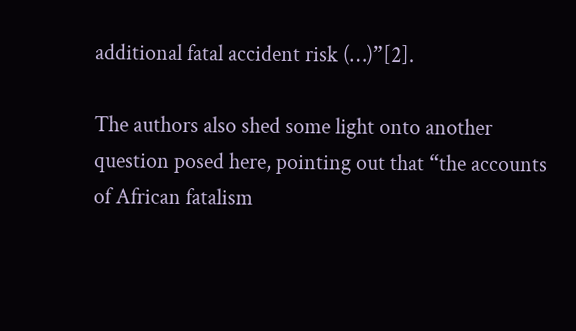additional fatal accident risk (…)”[2].

The authors also shed some light onto another question posed here, pointing out that “the accounts of African fatalism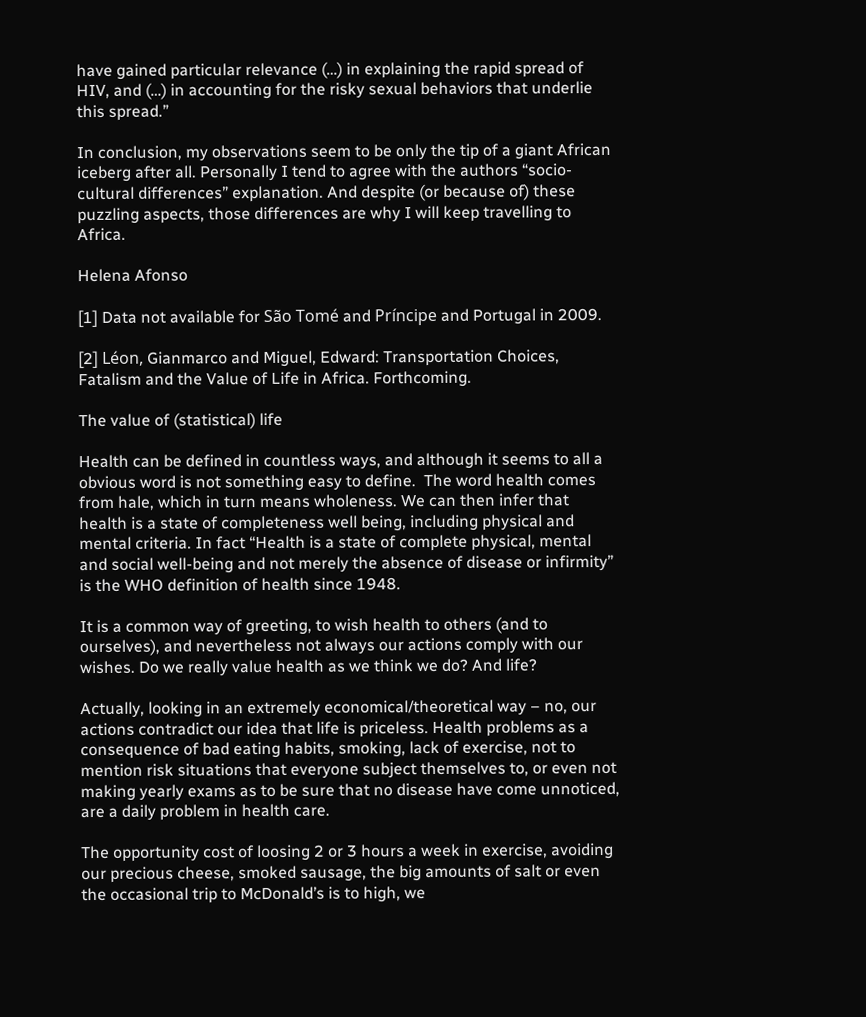have gained particular relevance (…) in explaining the rapid spread of HIV, and (…) in accounting for the risky sexual behaviors that underlie this spread.”

In conclusion, my observations seem to be only the tip of a giant African iceberg after all. Personally I tend to agree with the authors “socio-cultural differences” explanation. And despite (or because of) these puzzling aspects, those differences are why I will keep travelling to Africa.

Helena Afonso

[1] Data not available for São Tomé and Príncipe and Portugal in 2009.

[2] Léon, Gianmarco and Miguel, Edward: Transportation Choices, Fatalism and the Value of Life in Africa. Forthcoming.

The value of (statistical) life

Health can be defined in countless ways, and although it seems to all a obvious word is not something easy to define.  The word health comes from hale, which in turn means wholeness. We can then infer that health is a state of completeness well being, including physical and mental criteria. In fact “Health is a state of complete physical, mental and social well-being and not merely the absence of disease or infirmity” is the WHO definition of health since 1948.

It is a common way of greeting, to wish health to others (and to ourselves), and nevertheless not always our actions comply with our wishes. Do we really value health as we think we do? And life?

Actually, looking in an extremely economical/theoretical way – no, our actions contradict our idea that life is priceless. Health problems as a consequence of bad eating habits, smoking, lack of exercise, not to mention risk situations that everyone subject themselves to, or even not making yearly exams as to be sure that no disease have come unnoticed, are a daily problem in health care.

The opportunity cost of loosing 2 or 3 hours a week in exercise, avoiding our precious cheese, smoked sausage, the big amounts of salt or even the occasional trip to McDonald’s is to high, we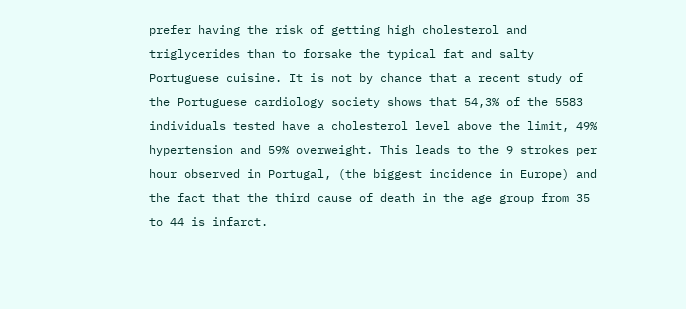prefer having the risk of getting high cholesterol and triglycerides than to forsake the typical fat and salty Portuguese cuisine. It is not by chance that a recent study of the Portuguese cardiology society shows that 54,3% of the 5583 individuals tested have a cholesterol level above the limit, 49% hypertension and 59% overweight. This leads to the 9 strokes per hour observed in Portugal, (the biggest incidence in Europe) and the fact that the third cause of death in the age group from 35 to 44 is infarct.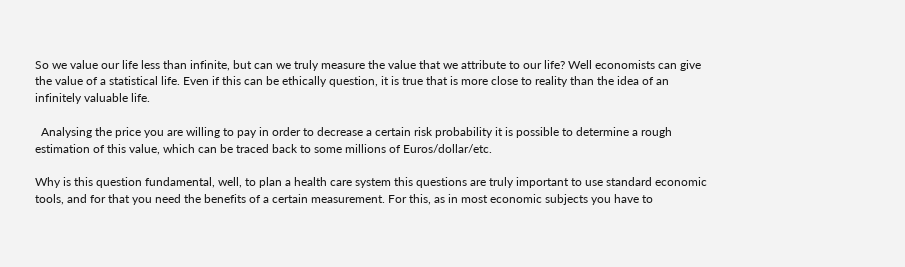So we value our life less than infinite, but can we truly measure the value that we attribute to our life? Well economists can give the value of a statistical life. Even if this can be ethically question, it is true that is more close to reality than the idea of an infinitely valuable life.

  Analysing the price you are willing to pay in order to decrease a certain risk probability it is possible to determine a rough estimation of this value, which can be traced back to some millions of Euros/dollar/etc.

Why is this question fundamental, well, to plan a health care system this questions are truly important to use standard economic tools, and for that you need the benefits of a certain measurement. For this, as in most economic subjects you have to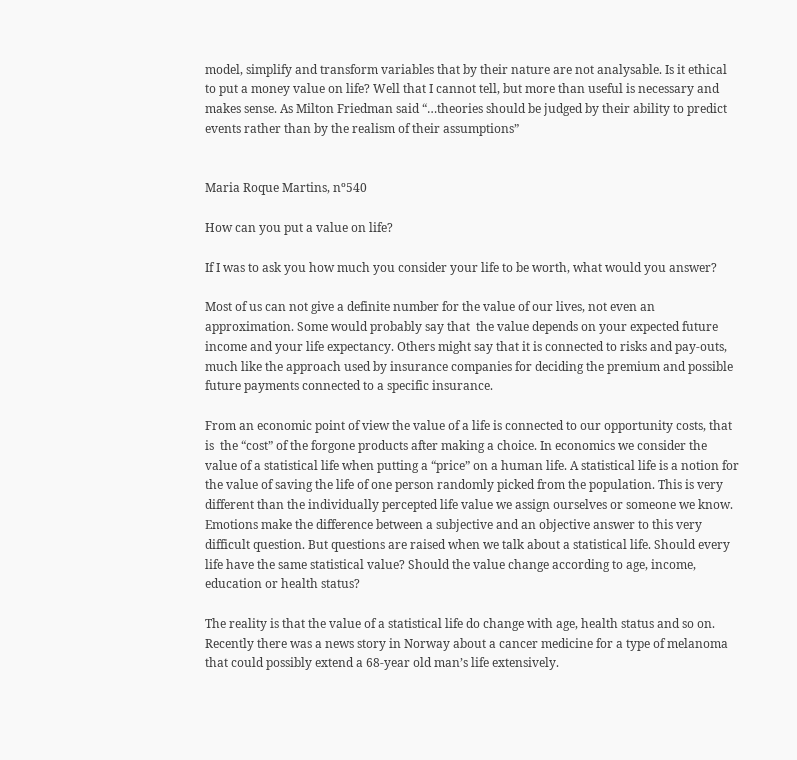model, simplify and transform variables that by their nature are not analysable. Is it ethical to put a money value on life? Well that I cannot tell, but more than useful is necessary and makes sense. As Milton Friedman said “…theories should be judged by their ability to predict events rather than by the realism of their assumptions”


Maria Roque Martins, nº540

How can you put a value on life?

If I was to ask you how much you consider your life to be worth, what would you answer?

Most of us can not give a definite number for the value of our lives, not even an approximation. Some would probably say that  the value depends on your expected future income and your life expectancy. Others might say that it is connected to risks and pay-outs, much like the approach used by insurance companies for deciding the premium and possible future payments connected to a specific insurance.

From an economic point of view the value of a life is connected to our opportunity costs, that is  the “cost” of the forgone products after making a choice. In economics we consider the value of a statistical life when putting a “price” on a human life. A statistical life is a notion for the value of saving the life of one person randomly picked from the population. This is very different than the individually percepted life value we assign ourselves or someone we know. Emotions make the difference between a subjective and an objective answer to this very difficult question. But questions are raised when we talk about a statistical life. Should every life have the same statistical value? Should the value change according to age, income, education or health status?

The reality is that the value of a statistical life do change with age, health status and so on. Recently there was a news story in Norway about a cancer medicine for a type of melanoma that could possibly extend a 68-year old man’s life extensively.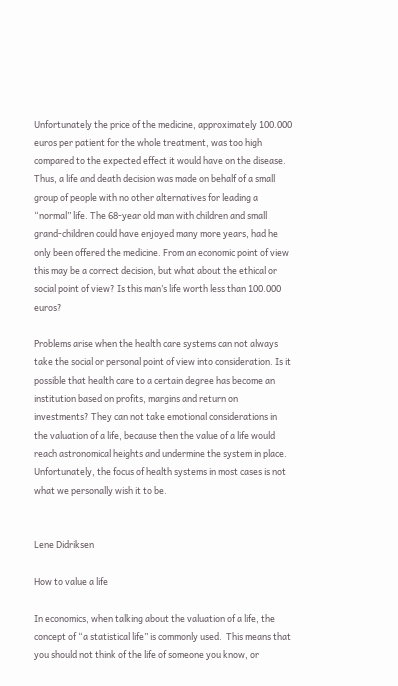Unfortunately the price of the medicine, approximately 100.000 euros per patient for the whole treatment, was too high compared to the expected effect it would have on the disease. Thus, a life and death decision was made on behalf of a small group of people with no other alternatives for leading a “normal” life. The 68-year old man with children and small grand-children could have enjoyed many more years, had he only been offered the medicine. From an economic point of view this may be a correct decision, but what about the ethical or social point of view? Is this man’s life worth less than 100.000 euros?

Problems arise when the health care systems can not always take the social or personal point of view into consideration. Is it possible that health care to a certain degree has become an institution based on profits, margins and return on investments? They can not take emotional considerations in the valuation of a life, because then the value of a life would reach astronomical heights and undermine the system in place. Unfortunately, the focus of health systems in most cases is not what we personally wish it to be.


Lene Didriksen

How to value a life

In economics, when talking about the valuation of a life, the concept of “a statistical life” is commonly used.  This means that you should not think of the life of someone you know, or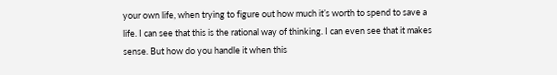your own life, when trying to figure out how much it’s worth to spend to save a life. I can see that this is the rational way of thinking. I can even see that it makes sense. But how do you handle it when this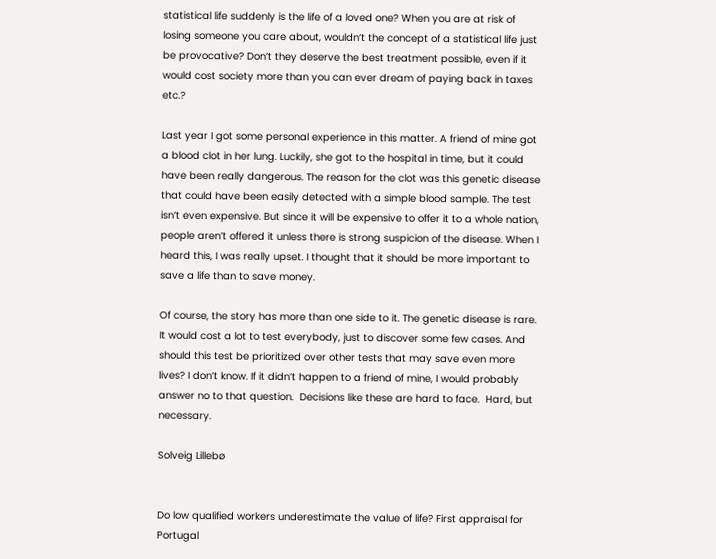statistical life suddenly is the life of a loved one? When you are at risk of losing someone you care about, wouldn’t the concept of a statistical life just be provocative? Don’t they deserve the best treatment possible, even if it would cost society more than you can ever dream of paying back in taxes etc.?

Last year I got some personal experience in this matter. A friend of mine got a blood clot in her lung. Luckily, she got to the hospital in time, but it could have been really dangerous. The reason for the clot was this genetic disease that could have been easily detected with a simple blood sample. The test isn’t even expensive. But since it will be expensive to offer it to a whole nation, people aren’t offered it unless there is strong suspicion of the disease. When I heard this, I was really upset. I thought that it should be more important to save a life than to save money.

Of course, the story has more than one side to it. The genetic disease is rare. It would cost a lot to test everybody, just to discover some few cases. And should this test be prioritized over other tests that may save even more lives? I don’t know. If it didn’t happen to a friend of mine, I would probably answer no to that question.  Decisions like these are hard to face.  Hard, but necessary.

Solveig Lillebø


Do low qualified workers underestimate the value of life? First appraisal for Portugal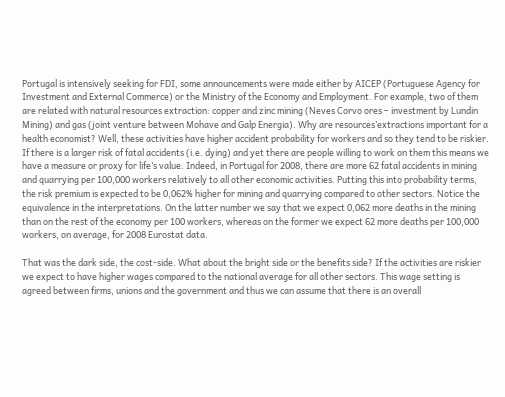Portugal is intensively seeking for FDI, some announcements were made either by AICEP (Portuguese Agency for Investment and External Commerce) or the Ministry of the Economy and Employment. For example, two of them are related with natural resources extraction: copper and zinc mining (Neves Corvo ores – investment by Lundin Mining) and gas (joint venture between Mohave and Galp Energia). Why are resources’extractions important for a health economist? Well, these activities have higher accident probability for workers and so they tend to be riskier. If there is a larger risk of fatal accidents (i.e. dying) and yet there are people willing to work on them this means we have a measure or proxy for life’s value. Indeed, in Portugal for 2008, there are more 62 fatal accidents in mining and quarrying per 100,000 workers relatively to all other economic activities. Putting this into probability terms, the risk premium is expected to be 0,062% higher for mining and quarrying compared to other sectors. Notice the equivalence in the interpretations. On the latter number we say that we expect 0,062 more deaths in the mining than on the rest of the economy per 100 workers, whereas on the former we expect 62 more deaths per 100,000 workers, on average, for 2008 Eurostat data.

That was the dark side, the cost-side. What about the bright side or the benefits side? If the activities are riskier we expect to have higher wages compared to the national average for all other sectors. This wage setting is agreed between firms, unions and the government and thus we can assume that there is an overall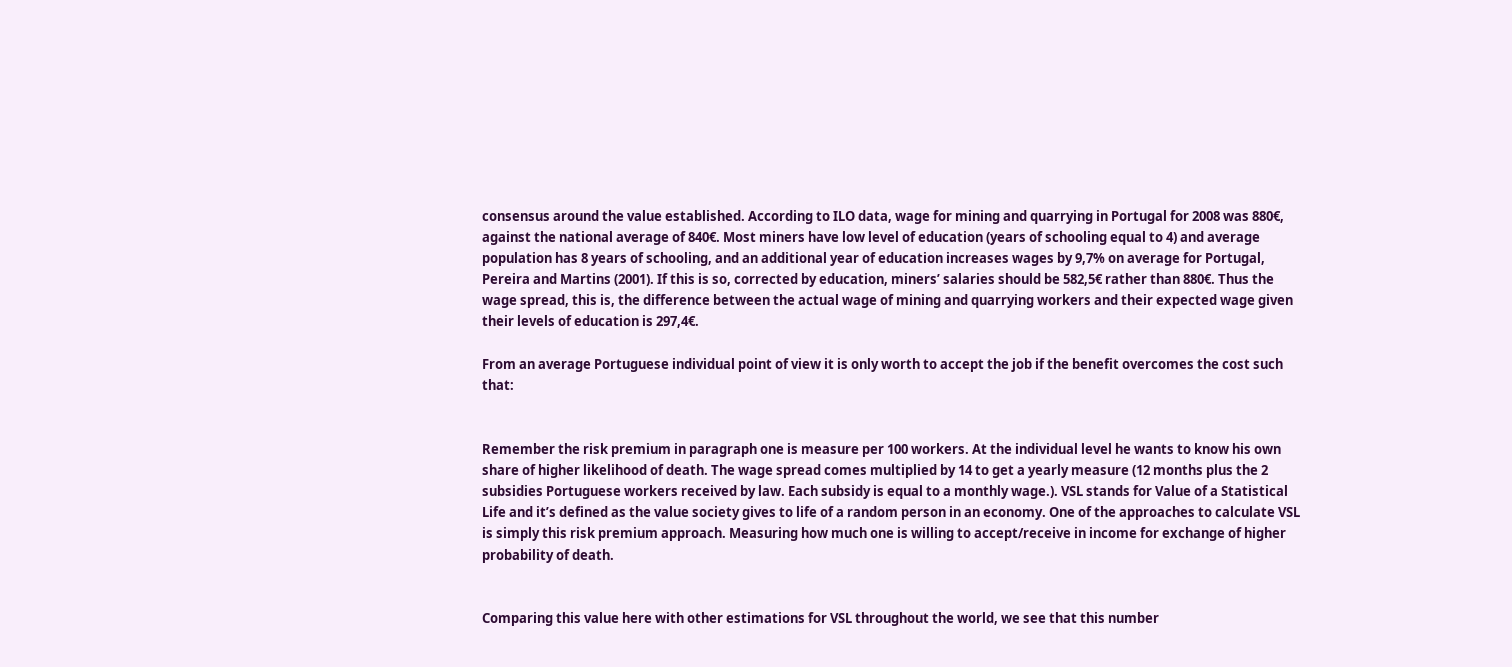consensus around the value established. According to ILO data, wage for mining and quarrying in Portugal for 2008 was 880€, against the national average of 840€. Most miners have low level of education (years of schooling equal to 4) and average population has 8 years of schooling, and an additional year of education increases wages by 9,7% on average for Portugal, Pereira and Martins (2001). If this is so, corrected by education, miners’ salaries should be 582,5€ rather than 880€. Thus the wage spread, this is, the difference between the actual wage of mining and quarrying workers and their expected wage given their levels of education is 297,4€.

From an average Portuguese individual point of view it is only worth to accept the job if the benefit overcomes the cost such that:


Remember the risk premium in paragraph one is measure per 100 workers. At the individual level he wants to know his own share of higher likelihood of death. The wage spread comes multiplied by 14 to get a yearly measure (12 months plus the 2 subsidies Portuguese workers received by law. Each subsidy is equal to a monthly wage.). VSL stands for Value of a Statistical Life and it’s defined as the value society gives to life of a random person in an economy. One of the approaches to calculate VSL is simply this risk premium approach. Measuring how much one is willing to accept/receive in income for exchange of higher probability of death.


Comparing this value here with other estimations for VSL throughout the world, we see that this number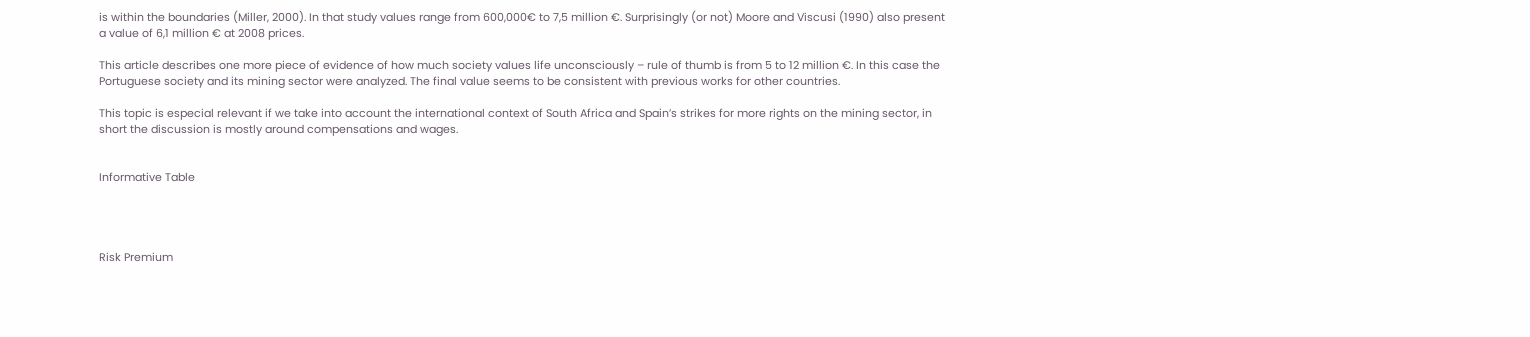is within the boundaries (Miller, 2000). In that study values range from 600,000€ to 7,5 million €. Surprisingly (or not) Moore and Viscusi (1990) also present a value of 6,1 million € at 2008 prices.

This article describes one more piece of evidence of how much society values life unconsciously – rule of thumb is from 5 to 12 million €. In this case the Portuguese society and its mining sector were analyzed. The final value seems to be consistent with previous works for other countries.

This topic is especial relevant if we take into account the international context of South Africa and Spain’s strikes for more rights on the mining sector, in short the discussion is mostly around compensations and wages.


Informative Table




Risk Premium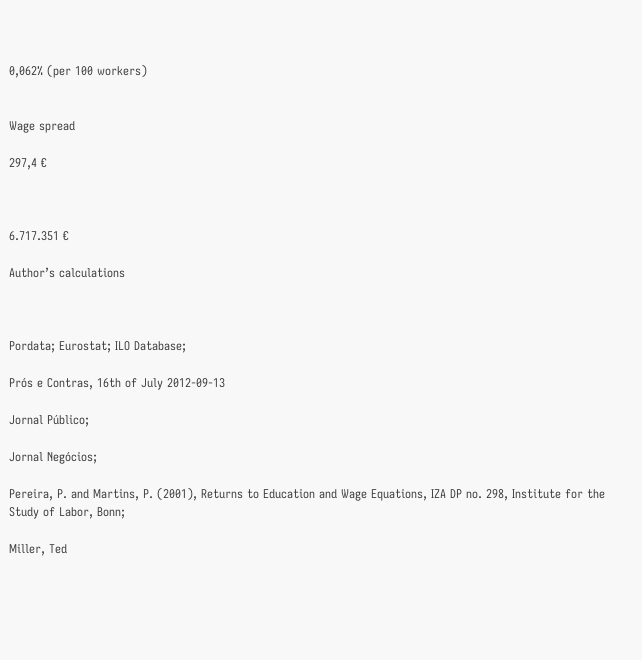0,062% (per 100 workers)


Wage spread

297,4 €



6.717.351 €

Author’s calculations



Pordata; Eurostat; ILO Database;

Prós e Contras, 16th of July 2012-09-13

Jornal Público;

Jornal Negócios;

Pereira, P. and Martins, P. (2001), Returns to Education and Wage Equations, IZA DP no. 298, Institute for the Study of Labor, Bonn;

Miller, Ted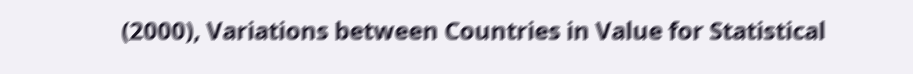(2000), Variations between Countries in Value for Statistical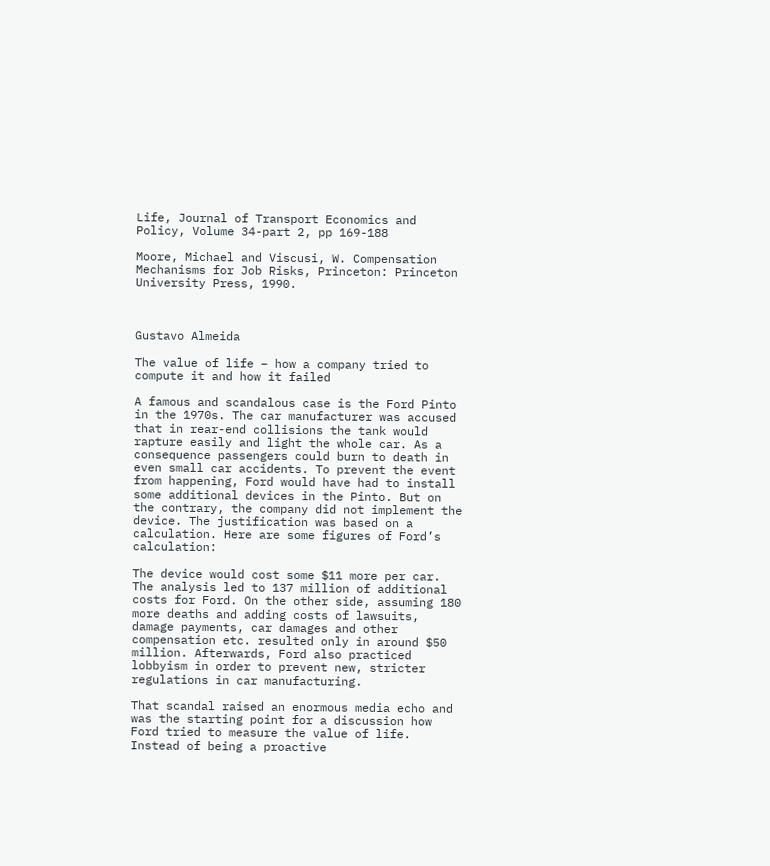Life, Journal of Transport Economics and Policy, Volume 34-part 2, pp 169-188

Moore, Michael and Viscusi, W. Compensation Mechanisms for Job Risks, Princeton: Princeton University Press, 1990.



Gustavo Almeida

The value of life – how a company tried to compute it and how it failed

A famous and scandalous case is the Ford Pinto in the 1970s. The car manufacturer was accused that in rear-end collisions the tank would rapture easily and light the whole car. As a consequence passengers could burn to death in even small car accidents. To prevent the event from happening, Ford would have had to install some additional devices in the Pinto. But on the contrary, the company did not implement the device. The justification was based on a calculation. Here are some figures of Ford’s calculation:

The device would cost some $11 more per car. The analysis led to 137 million of additional costs for Ford. On the other side, assuming 180 more deaths and adding costs of lawsuits, damage payments, car damages and other compensation etc. resulted only in around $50 million. Afterwards, Ford also practiced lobbyism in order to prevent new, stricter regulations in car manufacturing.

That scandal raised an enormous media echo and was the starting point for a discussion how Ford tried to measure the value of life. Instead of being a proactive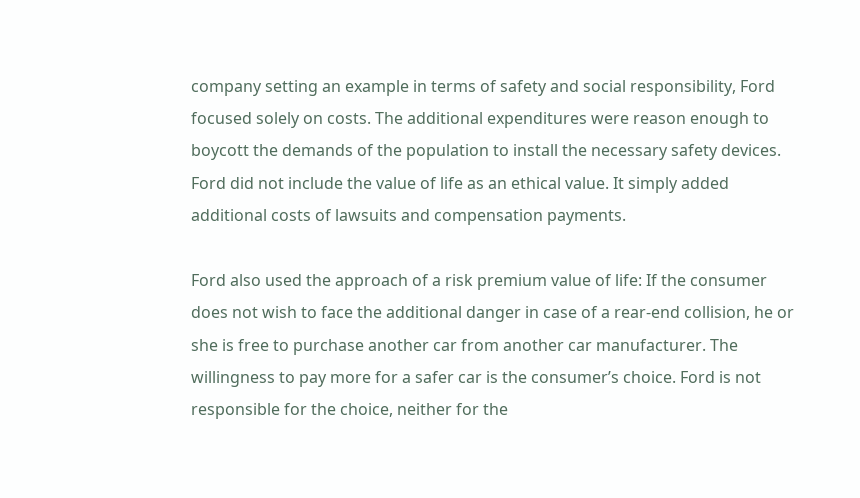company setting an example in terms of safety and social responsibility, Ford focused solely on costs. The additional expenditures were reason enough to boycott the demands of the population to install the necessary safety devices. Ford did not include the value of life as an ethical value. It simply added additional costs of lawsuits and compensation payments.

Ford also used the approach of a risk premium value of life: If the consumer does not wish to face the additional danger in case of a rear-end collision, he or she is free to purchase another car from another car manufacturer. The willingness to pay more for a safer car is the consumer’s choice. Ford is not responsible for the choice, neither for the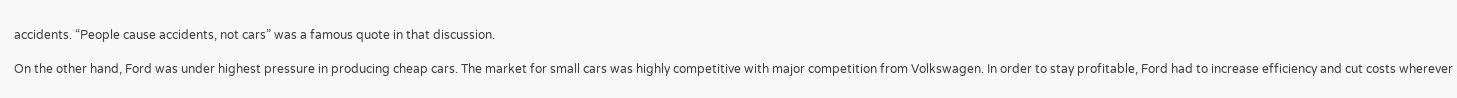accidents. “People cause accidents, not cars” was a famous quote in that discussion.

On the other hand, Ford was under highest pressure in producing cheap cars. The market for small cars was highly competitive with major competition from Volkswagen. In order to stay profitable, Ford had to increase efficiency and cut costs wherever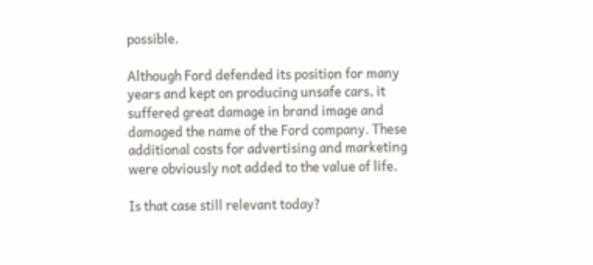possible.

Although Ford defended its position for many years and kept on producing unsafe cars, it suffered great damage in brand image and damaged the name of the Ford company. These additional costs for advertising and marketing were obviously not added to the value of life.

Is that case still relevant today?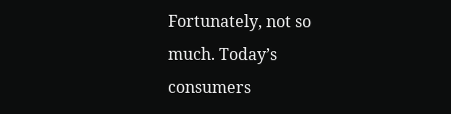Fortunately, not so much. Today’s consumers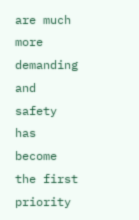are much more demanding and safety has become the first priority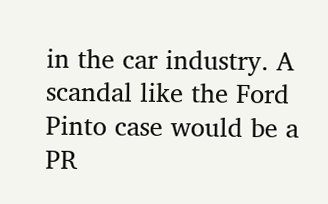in the car industry. A scandal like the Ford Pinto case would be a PR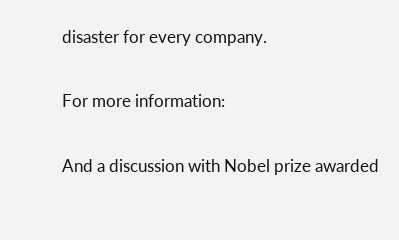disaster for every company.

For more information:

And a discussion with Nobel prize awarded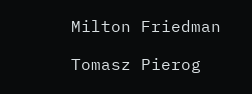Milton Friedman

Tomasz Pierog